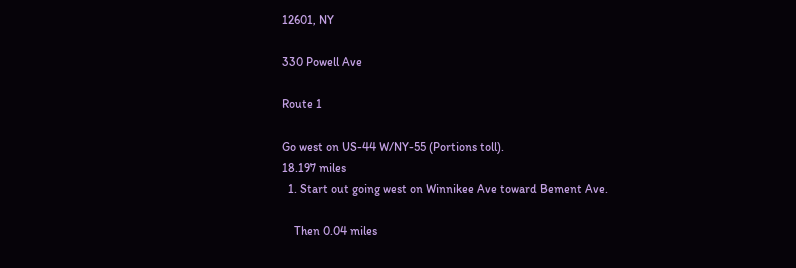12601, NY

330 Powell Ave

Route 1

Go west on US-44 W/NY-55 (Portions toll).
18.197 miles
  1. Start out going west on Winnikee Ave toward Bement Ave.

    Then 0.04 miles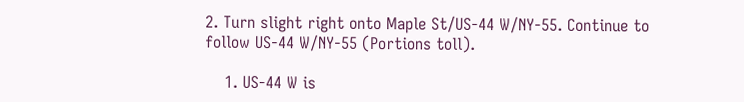2. Turn slight right onto Maple St/US-44 W/NY-55. Continue to follow US-44 W/NY-55 (Portions toll).

    1. US-44 W is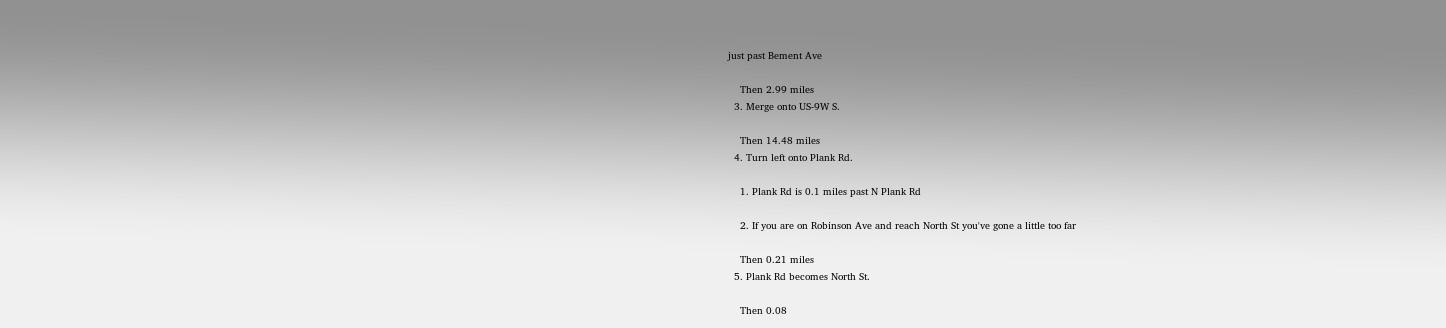just past Bement Ave

    Then 2.99 miles
  3. Merge onto US-9W S.

    Then 14.48 miles
  4. Turn left onto Plank Rd.

    1. Plank Rd is 0.1 miles past N Plank Rd

    2. If you are on Robinson Ave and reach North St you've gone a little too far

    Then 0.21 miles
  5. Plank Rd becomes North St.

    Then 0.08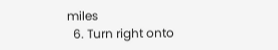miles
  6. Turn right onto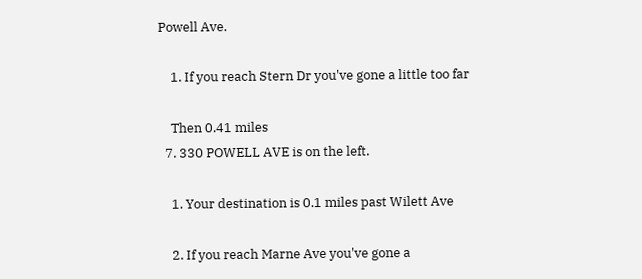Powell Ave.

    1. If you reach Stern Dr you've gone a little too far

    Then 0.41 miles
  7. 330 POWELL AVE is on the left.

    1. Your destination is 0.1 miles past Wilett Ave

    2. If you reach Marne Ave you've gone a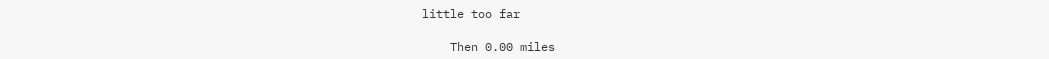little too far

    Then 0.00 miles